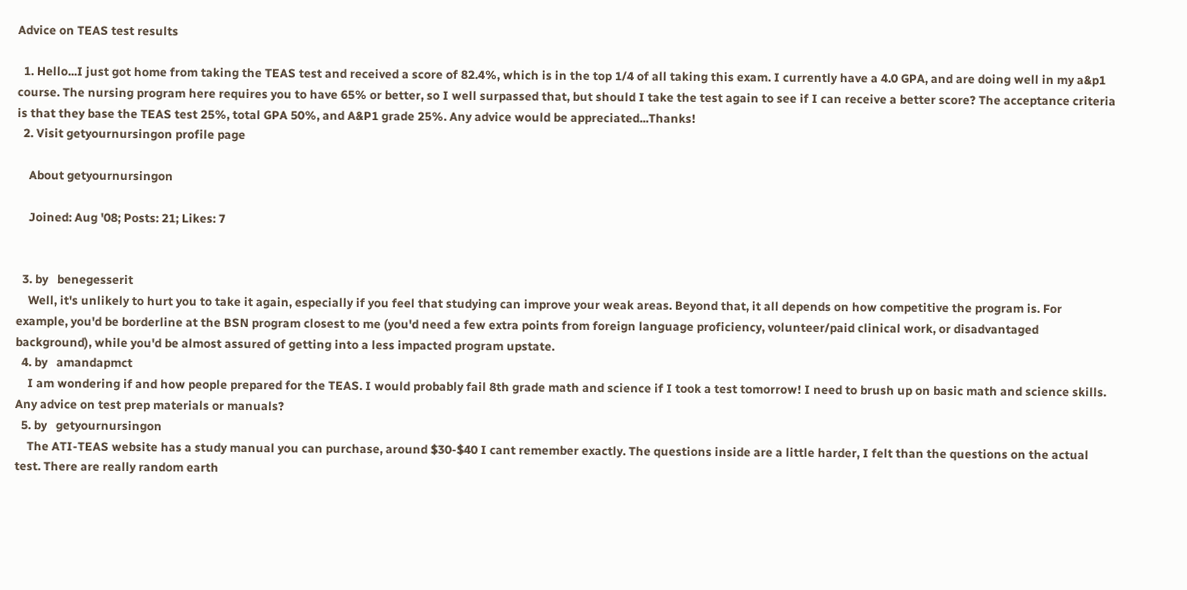Advice on TEAS test results

  1. Hello...I just got home from taking the TEAS test and received a score of 82.4%, which is in the top 1/4 of all taking this exam. I currently have a 4.0 GPA, and are doing well in my a&p1 course. The nursing program here requires you to have 65% or better, so I well surpassed that, but should I take the test again to see if I can receive a better score? The acceptance criteria is that they base the TEAS test 25%, total GPA 50%, and A&P1 grade 25%. Any advice would be appreciated...Thanks!
  2. Visit getyournursingon profile page

    About getyournursingon

    Joined: Aug '08; Posts: 21; Likes: 7


  3. by   benegesserit
    Well, it's unlikely to hurt you to take it again, especially if you feel that studying can improve your weak areas. Beyond that, it all depends on how competitive the program is. For example, you'd be borderline at the BSN program closest to me (you'd need a few extra points from foreign language proficiency, volunteer/paid clinical work, or disadvantaged background), while you'd be almost assured of getting into a less impacted program upstate.
  4. by   amandapmct
    I am wondering if and how people prepared for the TEAS. I would probably fail 8th grade math and science if I took a test tomorrow! I need to brush up on basic math and science skills. Any advice on test prep materials or manuals?
  5. by   getyournursingon
    The ATI-TEAS website has a study manual you can purchase, around $30-$40 I cant remember exactly. The questions inside are a little harder, I felt than the questions on the actual test. There are really random earth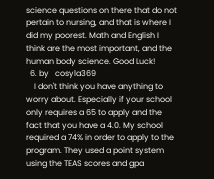science questions on there that do not pertain to nursing, and that is where I did my poorest. Math and English I think are the most important, and the human body science. Good Luck!
  6. by   cosyla369
    I don't think you have anything to worry about. Especially if your school only requires a 65 to apply and the fact that you have a 4.0. My school required a 74% in order to apply to the program. They used a point system using the TEAS scores and gpa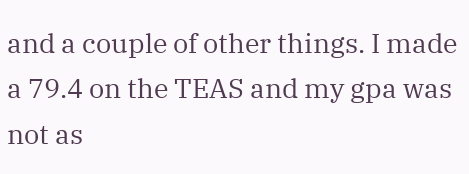and a couple of other things. I made a 79.4 on the TEAS and my gpa was not as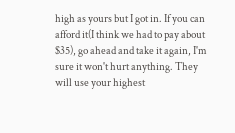high as yours but I got in. If you can afford it(I think we had to pay about $35), go ahead and take it again, I'm sure it won't hurt anything. They will use your highest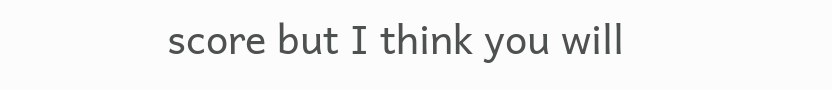score but I think you will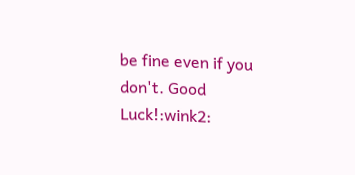be fine even if you don't. Good Luck!:wink2: